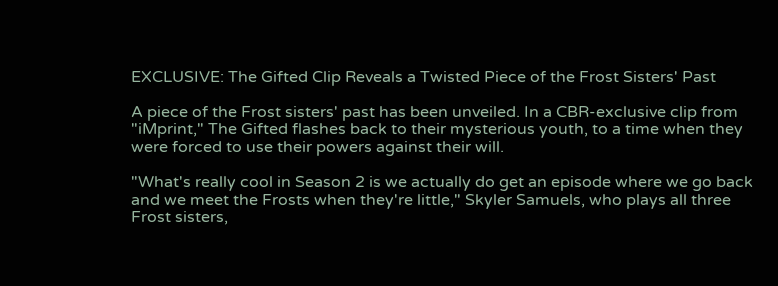EXCLUSIVE: The Gifted Clip Reveals a Twisted Piece of the Frost Sisters' Past

A piece of the Frost sisters' past has been unveiled. In a CBR-exclusive clip from "iMprint," The Gifted flashes back to their mysterious youth, to a time when they were forced to use their powers against their will.

"What's really cool in Season 2 is we actually do get an episode where we go back and we meet the Frosts when they're little," Skyler Samuels, who plays all three Frost sisters,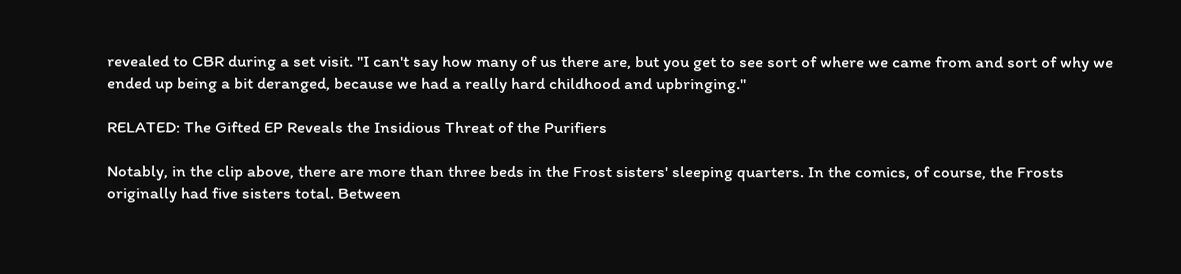revealed to CBR during a set visit. "I can't say how many of us there are, but you get to see sort of where we came from and sort of why we ended up being a bit deranged, because we had a really hard childhood and upbringing."

RELATED: The Gifted EP Reveals the Insidious Threat of the Purifiers

Notably, in the clip above, there are more than three beds in the Frost sisters' sleeping quarters. In the comics, of course, the Frosts originally had five sisters total. Between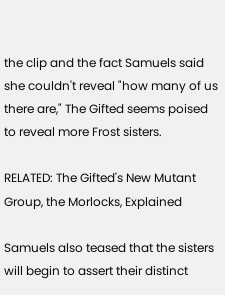the clip and the fact Samuels said she couldn't reveal "how many of us there are," The Gifted seems poised to reveal more Frost sisters.

RELATED: The Gifted's New Mutant Group, the Morlocks, Explained

Samuels also teased that the sisters will begin to assert their distinct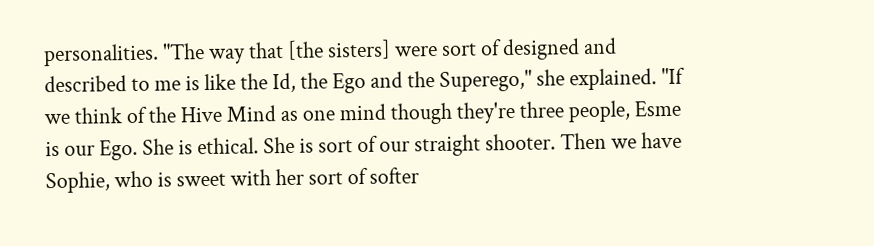personalities. "The way that [the sisters] were sort of designed and described to me is like the Id, the Ego and the Superego," she explained. "If we think of the Hive Mind as one mind though they're three people, Esme is our Ego. She is ethical. She is sort of our straight shooter. Then we have Sophie, who is sweet with her sort of softer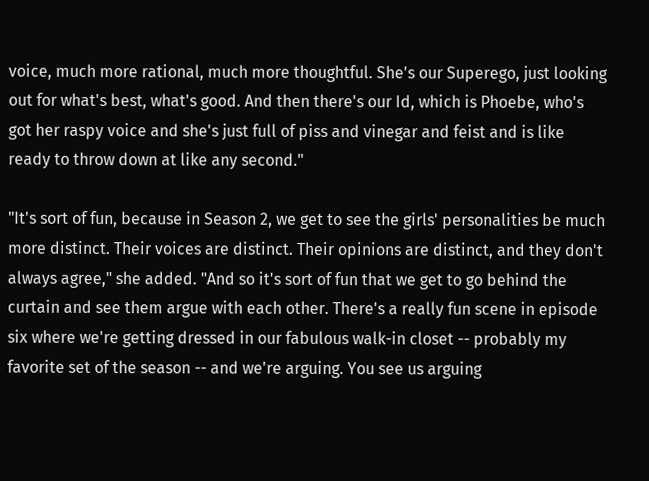voice, much more rational, much more thoughtful. She's our Superego, just looking out for what's best, what's good. And then there's our Id, which is Phoebe, who's got her raspy voice and she's just full of piss and vinegar and feist and is like ready to throw down at like any second."

"It's sort of fun, because in Season 2, we get to see the girls' personalities be much more distinct. Their voices are distinct. Their opinions are distinct, and they don't always agree," she added. "And so it's sort of fun that we get to go behind the curtain and see them argue with each other. There's a really fun scene in episode six where we're getting dressed in our fabulous walk-in closet -- probably my favorite set of the season -- and we're arguing. You see us arguing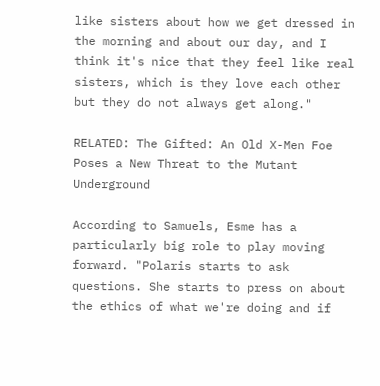like sisters about how we get dressed in the morning and about our day, and I think it's nice that they feel like real sisters, which is they love each other but they do not always get along."

RELATED: The Gifted: An Old X-Men Foe Poses a New Threat to the Mutant Underground

According to Samuels, Esme has a particularly big role to play moving forward. "Polaris starts to ask questions. She starts to press on about the ethics of what we're doing and if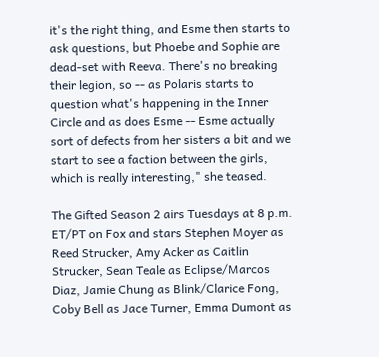it's the right thing, and Esme then starts to ask questions, but Phoebe and Sophie are dead-set with Reeva. There's no breaking their legion, so -- as Polaris starts to question what's happening in the Inner Circle and as does Esme -- Esme actually sort of defects from her sisters a bit and we start to see a faction between the girls, which is really interesting," she teased.

The Gifted Season 2 airs Tuesdays at 8 p.m. ET/PT on Fox and stars Stephen Moyer as Reed Strucker, Amy Acker as Caitlin Strucker, Sean Teale as Eclipse/Marcos Diaz, Jamie Chung as Blink/Clarice Fong, Coby Bell as Jace Turner, Emma Dumont as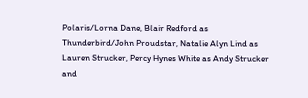Polaris/Lorna Dane, Blair Redford as Thunderbird/John Proudstar, Natalie Alyn Lind as Lauren Strucker, Percy Hynes White as Andy Strucker and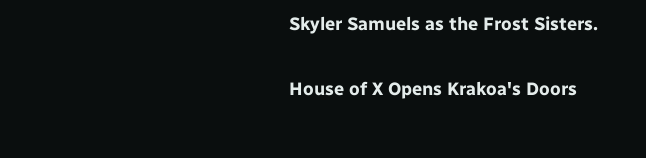Skyler Samuels as the Frost Sisters.

House of X Opens Krakoa's Doors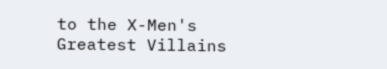to the X-Men's Greatest Villains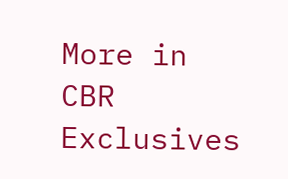More in CBR Exclusives